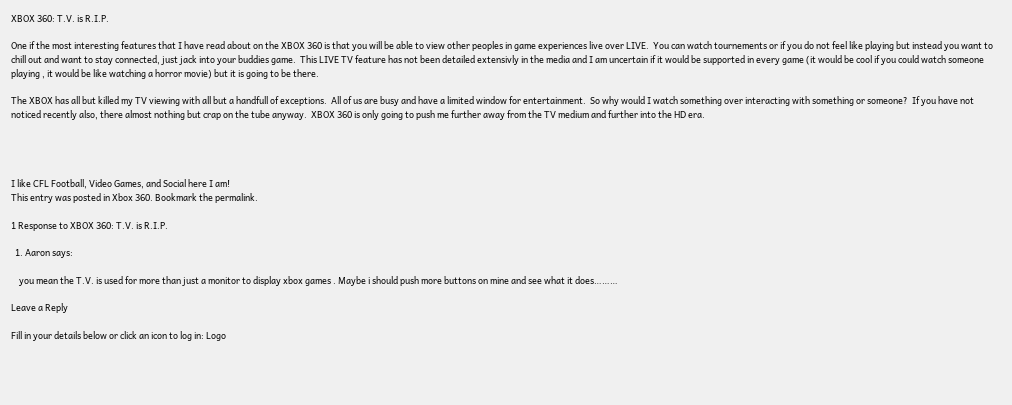XBOX 360: T.V. is R.I.P.

One if the most interesting features that I have read about on the XBOX 360 is that you will be able to view other peoples in game experiences live over LIVE.  You can watch tournements or if you do not feel like playing but instead you want to chill out and want to stay connected, just jack into your buddies game.  This LIVE TV feature has not been detailed extensivly in the media and I am uncertain if it would be supported in every game (it would be cool if you could watch someone playing , it would be like watching a horror movie) but it is going to be there.

The XBOX has all but killed my TV viewing with all but a handfull of exceptions.  All of us are busy and have a limited window for entertainment.  So why would I watch something over interacting with something or someone?  If you have not noticed recently also, there almost nothing but crap on the tube anyway.  XBOX 360 is only going to push me further away from the TV medium and further into the HD era.




I like CFL Football, Video Games, and Social here I am!
This entry was posted in Xbox 360. Bookmark the permalink.

1 Response to XBOX 360: T.V. is R.I.P.

  1. Aaron says:

    you mean the T.V. is used for more than just a monitor to display xbox games . Maybe i should push more buttons on mine and see what it does………

Leave a Reply

Fill in your details below or click an icon to log in: Logo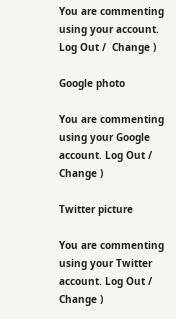You are commenting using your account. Log Out /  Change )

Google photo

You are commenting using your Google account. Log Out /  Change )

Twitter picture

You are commenting using your Twitter account. Log Out /  Change )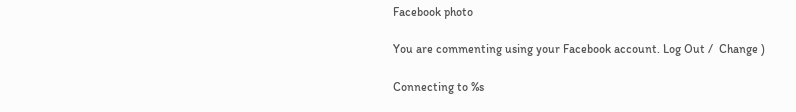Facebook photo

You are commenting using your Facebook account. Log Out /  Change )

Connecting to %s